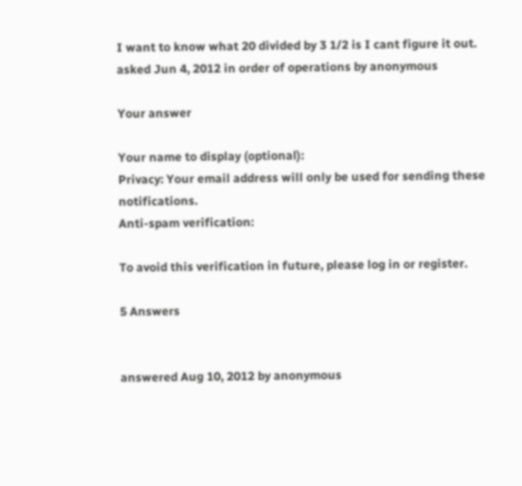I want to know what 20 divided by 3 1/2 is I cant figure it out.
asked Jun 4, 2012 in order of operations by anonymous

Your answer

Your name to display (optional):
Privacy: Your email address will only be used for sending these notifications.
Anti-spam verification:

To avoid this verification in future, please log in or register.

5 Answers


answered Aug 10, 2012 by anonymous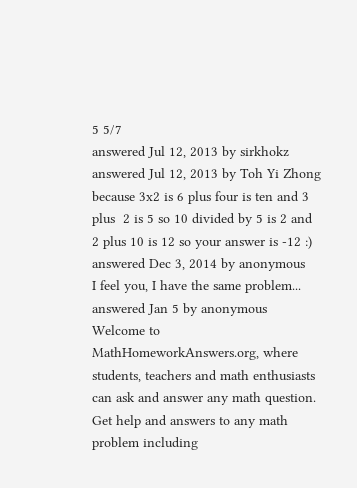5 5/7
answered Jul 12, 2013 by sirkhokz
answered Jul 12, 2013 by Toh Yi Zhong
because 3x2 is 6 plus four is ten and 3 plus  2 is 5 so 10 divided by 5 is 2 and 2 plus 10 is 12 so your answer is -12 :)
answered Dec 3, 2014 by anonymous
I feel you, I have the same problem...
answered Jan 5 by anonymous
Welcome to MathHomeworkAnswers.org, where students, teachers and math enthusiasts can ask and answer any math question. Get help and answers to any math problem including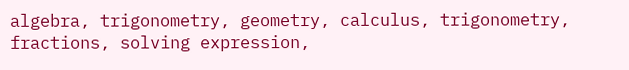algebra, trigonometry, geometry, calculus, trigonometry, fractions, solving expression,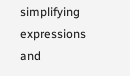simplifying expressions and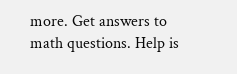more. Get answers to math questions. Help is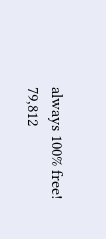always 100% free!
79,812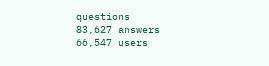questions
83,627 answers
66,547 users